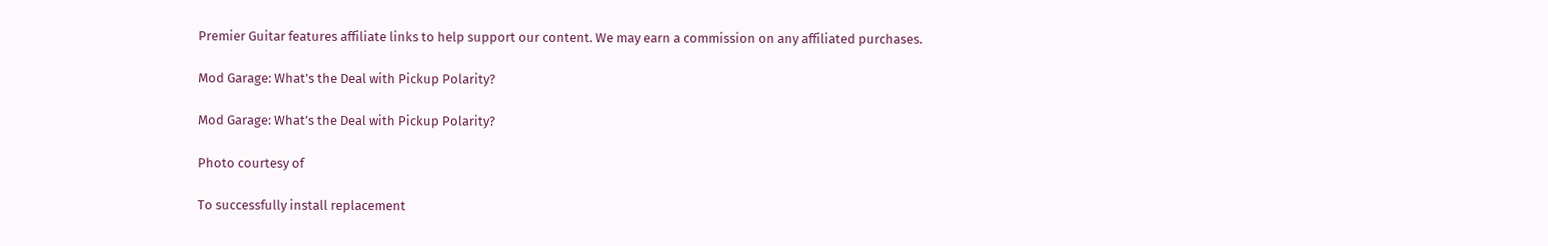Premier Guitar features affiliate links to help support our content. We may earn a commission on any affiliated purchases.

Mod Garage: What’s the Deal with Pickup Polarity?

Mod Garage: What’s the Deal with Pickup Polarity?

Photo courtesy of

To successfully install replacement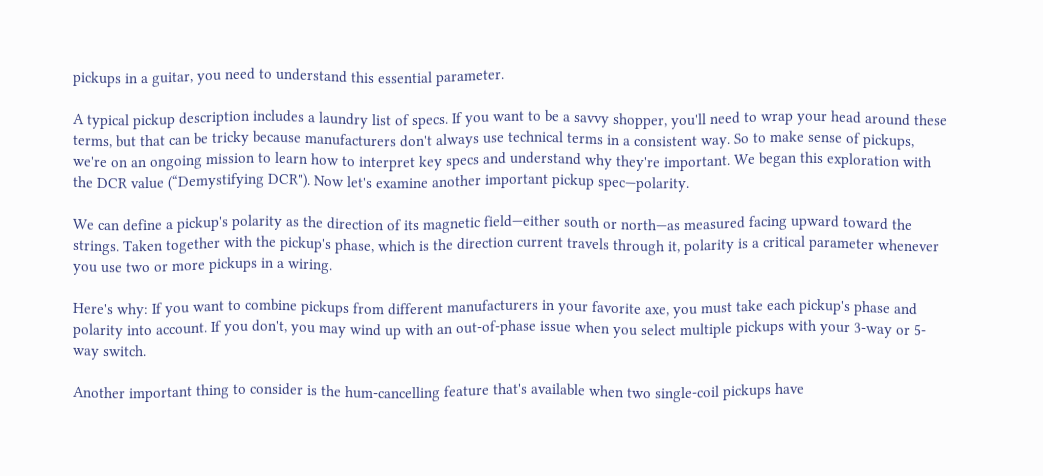pickups in a guitar, you need to understand this essential parameter.

A typical pickup description includes a laundry list of specs. If you want to be a savvy shopper, you'll need to wrap your head around these terms, but that can be tricky because manufacturers don't always use technical terms in a consistent way. So to make sense of pickups, we're on an ongoing mission to learn how to interpret key specs and understand why they're important. We began this exploration with the DCR value (“Demystifying DCR"). Now let's examine another important pickup spec—polarity.

We can define a pickup's polarity as the direction of its magnetic field—either south or north—as measured facing upward toward the strings. Taken together with the pickup's phase, which is the direction current travels through it, polarity is a critical parameter whenever you use two or more pickups in a wiring.

Here's why: If you want to combine pickups from different manufacturers in your favorite axe, you must take each pickup's phase and polarity into account. If you don't, you may wind up with an out-of-phase issue when you select multiple pickups with your 3-way or 5-way switch.

Another important thing to consider is the hum-cancelling feature that's available when two single-coil pickups have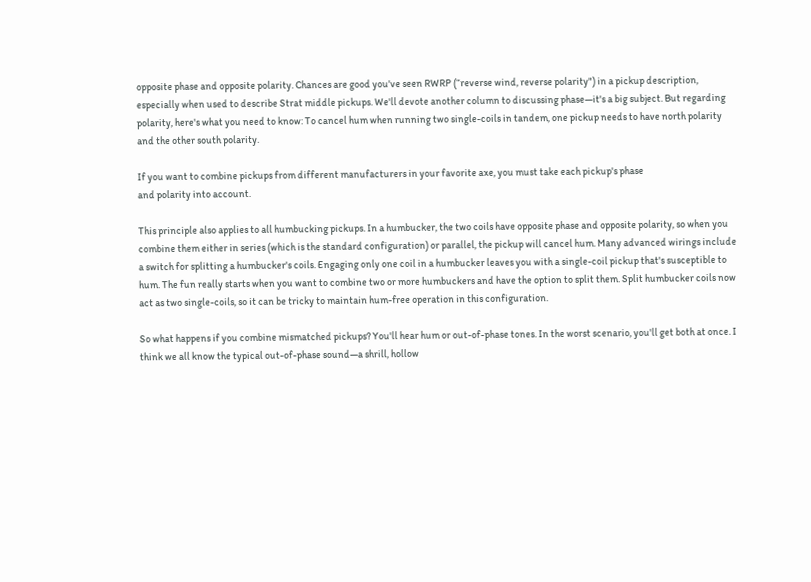opposite phase and opposite polarity. Chances are good you've seen RWRP (“reverse wind, reverse polarity") in a pickup description, especially when used to describe Strat middle pickups. We'll devote another column to discussing phase—it's a big subject. But regarding polarity, here's what you need to know: To cancel hum when running two single-coils in tandem, one pickup needs to have north polarity and the other south polarity.

If you want to combine pickups from different manufacturers in your favorite axe, you must take each pickup's phase
and polarity into account.

This principle also applies to all humbucking pickups. In a humbucker, the two coils have opposite phase and opposite polarity, so when you combine them either in series (which is the standard configuration) or parallel, the pickup will cancel hum. Many advanced wirings include a switch for splitting a humbucker's coils. Engaging only one coil in a humbucker leaves you with a single-coil pickup that's susceptible to hum. The fun really starts when you want to combine two or more humbuckers and have the option to split them. Split humbucker coils now act as two single-coils, so it can be tricky to maintain hum-free operation in this configuration.

So what happens if you combine mismatched pickups? You'll hear hum or out-of-phase tones. In the worst scenario, you'll get both at once. I think we all know the typical out-of-phase sound—a shrill, hollow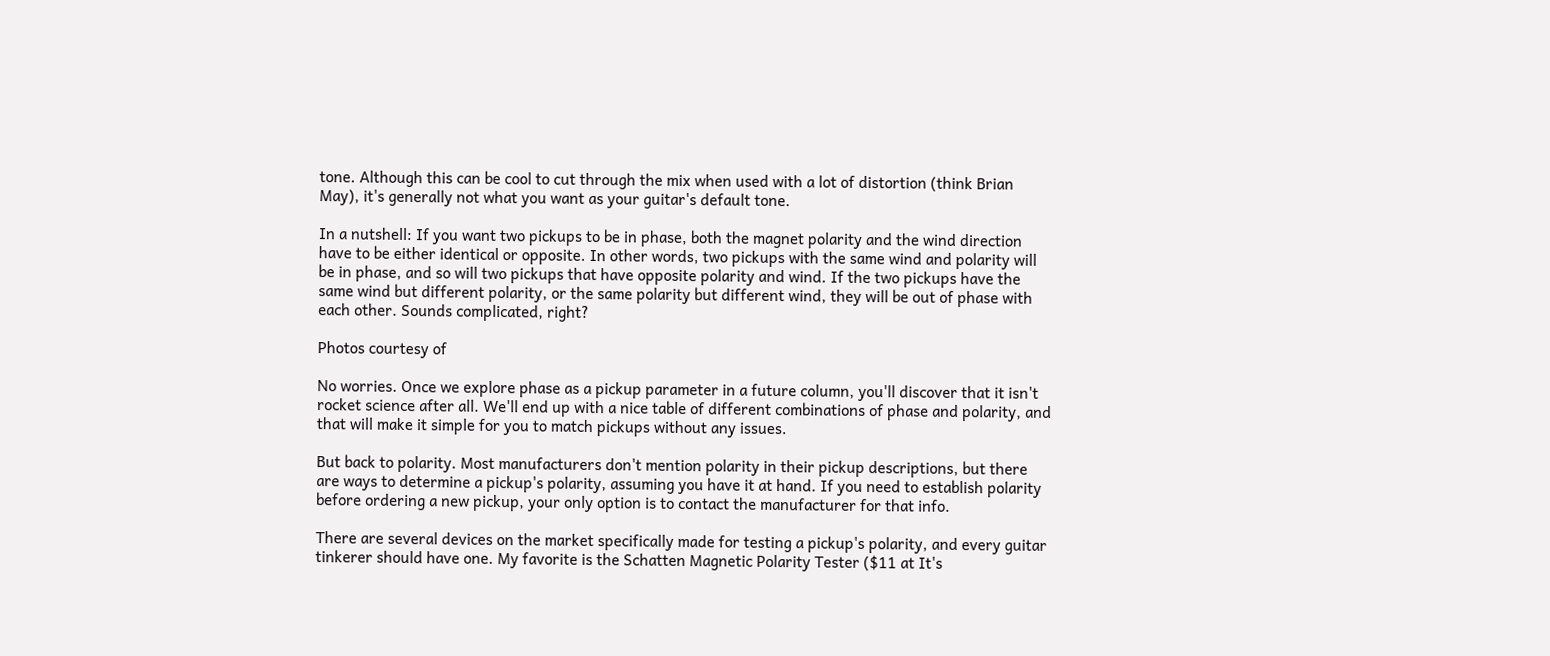tone. Although this can be cool to cut through the mix when used with a lot of distortion (think Brian May), it's generally not what you want as your guitar's default tone.

In a nutshell: If you want two pickups to be in phase, both the magnet polarity and the wind direction have to be either identical or opposite. In other words, two pickups with the same wind and polarity will be in phase, and so will two pickups that have opposite polarity and wind. If the two pickups have the same wind but different polarity, or the same polarity but different wind, they will be out of phase with each other. Sounds complicated, right?

Photos courtesy of

No worries. Once we explore phase as a pickup parameter in a future column, you'll discover that it isn't rocket science after all. We'll end up with a nice table of different combinations of phase and polarity, and that will make it simple for you to match pickups without any issues.

But back to polarity. Most manufacturers don't mention polarity in their pickup descriptions, but there are ways to determine a pickup's polarity, assuming you have it at hand. If you need to establish polarity before ordering a new pickup, your only option is to contact the manufacturer for that info.

There are several devices on the market specifically made for testing a pickup's polarity, and every guitar tinkerer should have one. My favorite is the Schatten Magnetic Polarity Tester ($11 at It's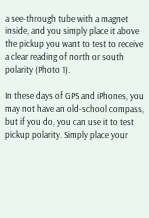a see-through tube with a magnet inside, and you simply place it above the pickup you want to test to receive a clear reading of north or south polarity (Photo 1).

In these days of GPS and iPhones, you may not have an old-school compass, but if you do, you can use it to test pickup polarity. Simply place your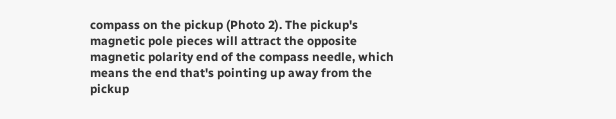compass on the pickup (Photo 2). The pickup's magnetic pole pieces will attract the opposite magnetic polarity end of the compass needle, which means the end that's pointing up away from the pickup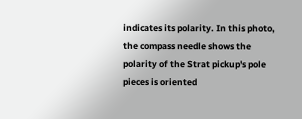indicates its polarity. In this photo, the compass needle shows the polarity of the Strat pickup's pole pieces is oriented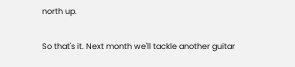north up.

So that's it. Next month we'll tackle another guitar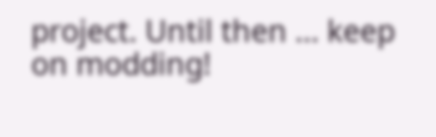project. Until then ... keep on modding!